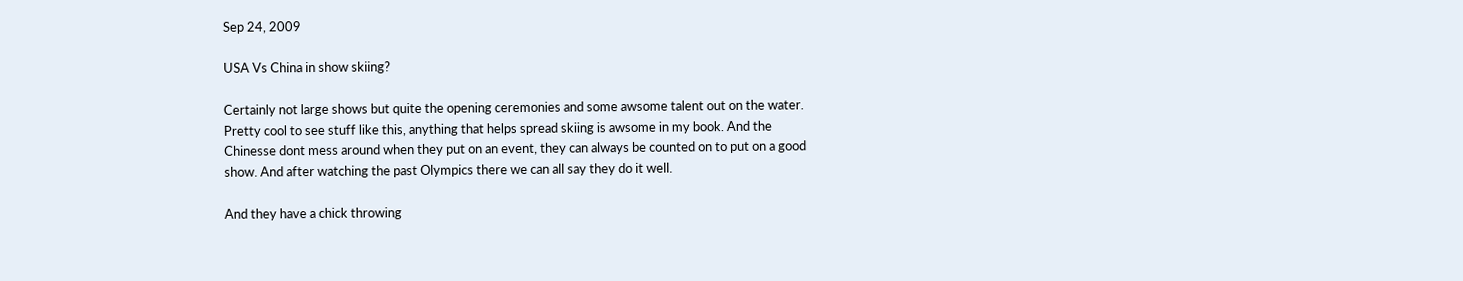Sep 24, 2009

USA Vs China in show skiing?

Certainly not large shows but quite the opening ceremonies and some awsome talent out on the water. Pretty cool to see stuff like this, anything that helps spread skiing is awsome in my book. And the Chinesse dont mess around when they put on an event, they can always be counted on to put on a good show. And after watching the past Olympics there we can all say they do it well.

And they have a chick throwing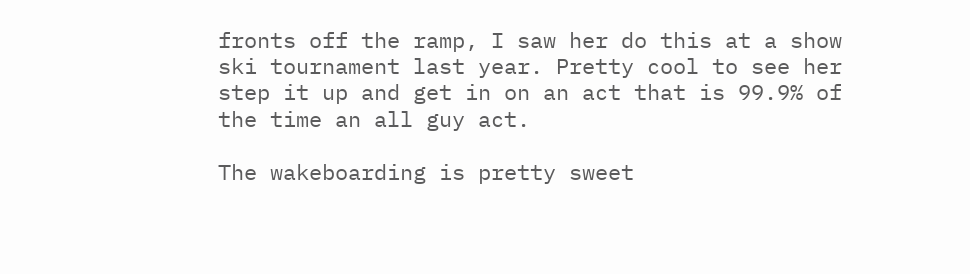fronts off the ramp, I saw her do this at a show ski tournament last year. Pretty cool to see her step it up and get in on an act that is 99.9% of the time an all guy act.

The wakeboarding is pretty sweet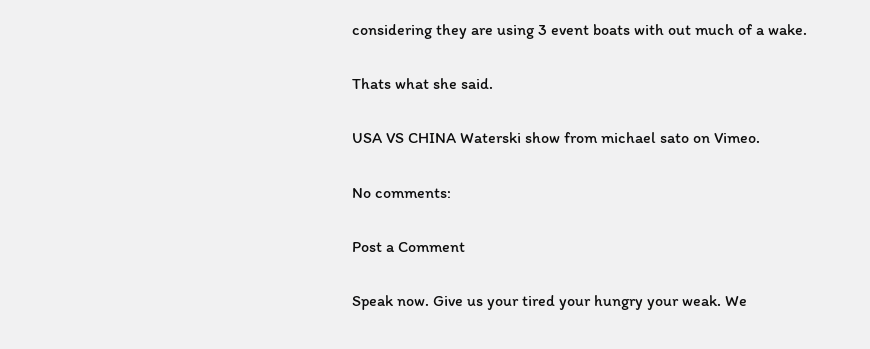considering they are using 3 event boats with out much of a wake.

Thats what she said.

USA VS CHINA Waterski show from michael sato on Vimeo.

No comments:

Post a Comment

Speak now. Give us your tired your hungry your weak. We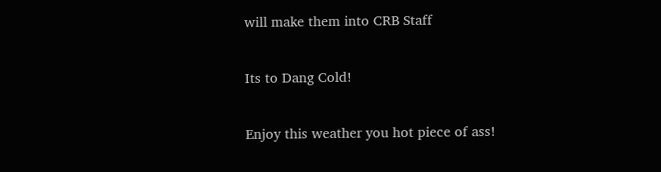will make them into CRB Staff

Its to Dang Cold!

Enjoy this weather you hot piece of ass!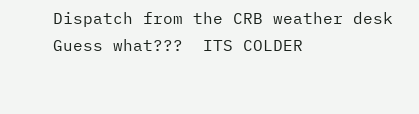Dispatch from the CRB weather desk Guess what???  ITS COLDER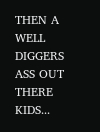THEN A WELL DIGGERS ASS OUT THERE KIDS...